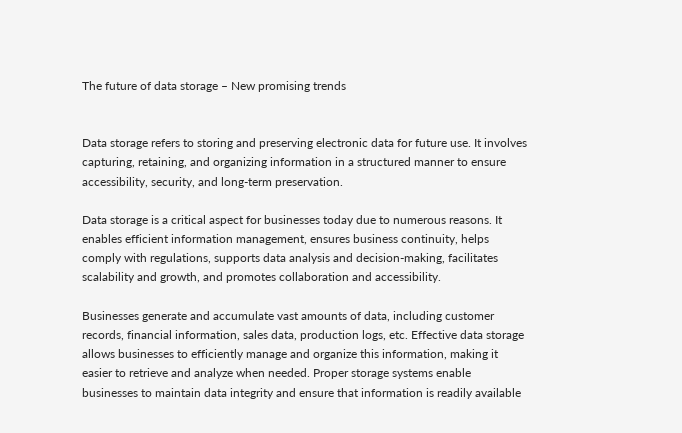The future of data storage – New promising trends


Data storage refers to storing and preserving electronic data for future use. It involves capturing, retaining, and organizing information in a structured manner to ensure accessibility, security, and long-term preservation.

Data storage is a critical aspect for businesses today due to numerous reasons. It enables efficient information management, ensures business continuity, helps comply with regulations, supports data analysis and decision-making, facilitates scalability and growth, and promotes collaboration and accessibility.

Businesses generate and accumulate vast amounts of data, including customer records, financial information, sales data, production logs, etc. Effective data storage allows businesses to efficiently manage and organize this information, making it easier to retrieve and analyze when needed. Proper storage systems enable businesses to maintain data integrity and ensure that information is readily available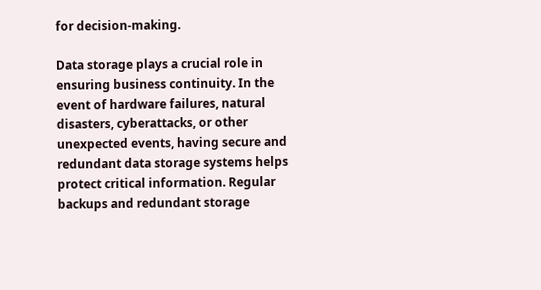for decision-making.

Data storage plays a crucial role in ensuring business continuity. In the event of hardware failures, natural disasters, cyberattacks, or other unexpected events, having secure and redundant data storage systems helps protect critical information. Regular backups and redundant storage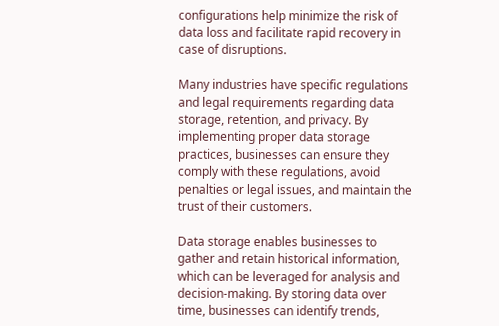configurations help minimize the risk of data loss and facilitate rapid recovery in case of disruptions.

Many industries have specific regulations and legal requirements regarding data storage, retention, and privacy. By implementing proper data storage practices, businesses can ensure they comply with these regulations, avoid penalties or legal issues, and maintain the trust of their customers.

Data storage enables businesses to gather and retain historical information, which can be leveraged for analysis and decision-making. By storing data over time, businesses can identify trends,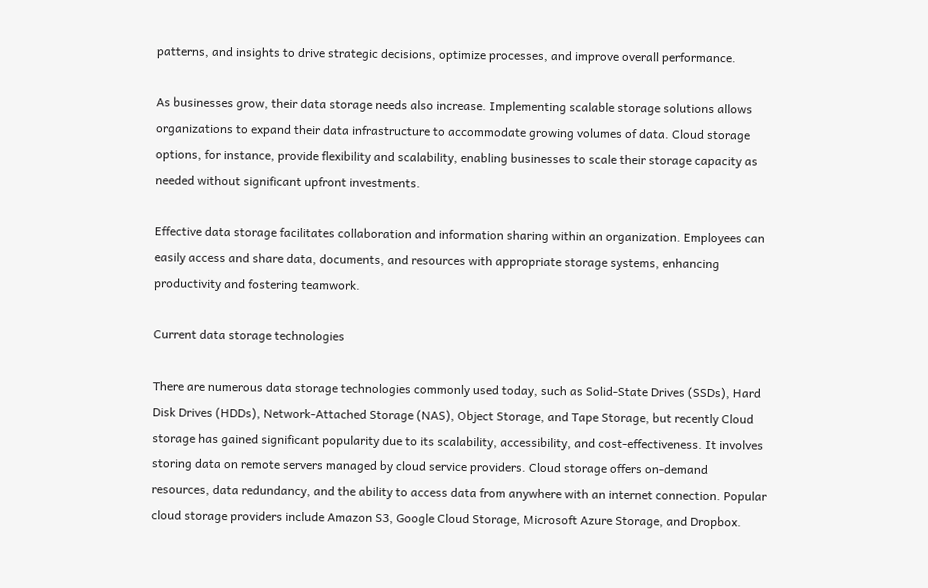patterns, and insights to drive strategic decisions, optimize processes, and improve overall performance.

As businesses grow, their data storage needs also increase. Implementing scalable storage solutions allows organizations to expand their data infrastructure to accommodate growing volumes of data. Cloud storage options, for instance, provide flexibility and scalability, enabling businesses to scale their storage capacity as needed without significant upfront investments.

Effective data storage facilitates collaboration and information sharing within an organization. Employees can easily access and share data, documents, and resources with appropriate storage systems, enhancing productivity and fostering teamwork.

Current data storage technologies

There are numerous data storage technologies commonly used today, such as Solid-State Drives (SSDs), Hard Disk Drives (HDDs), Network-Attached Storage (NAS), Object Storage, and Tape Storage, but recently Cloud storage has gained significant popularity due to its scalability, accessibility, and cost-effectiveness. It involves storing data on remote servers managed by cloud service providers. Cloud storage offers on-demand resources, data redundancy, and the ability to access data from anywhere with an internet connection. Popular cloud storage providers include Amazon S3, Google Cloud Storage, Microsoft Azure Storage, and Dropbox.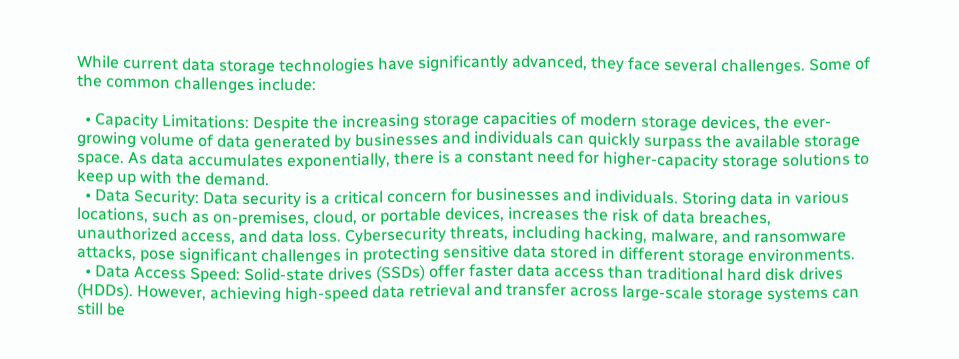While current data storage technologies have significantly advanced, they face several challenges. Some of the common challenges include:

  • Capacity Limitations: Despite the increasing storage capacities of modern storage devices, the ever-growing volume of data generated by businesses and individuals can quickly surpass the available storage space. As data accumulates exponentially, there is a constant need for higher-capacity storage solutions to keep up with the demand.
  • Data Security: Data security is a critical concern for businesses and individuals. Storing data in various locations, such as on-premises, cloud, or portable devices, increases the risk of data breaches, unauthorized access, and data loss. Cybersecurity threats, including hacking, malware, and ransomware attacks, pose significant challenges in protecting sensitive data stored in different storage environments.
  • Data Access Speed: Solid-state drives (SSDs) offer faster data access than traditional hard disk drives (HDDs). However, achieving high-speed data retrieval and transfer across large-scale storage systems can still be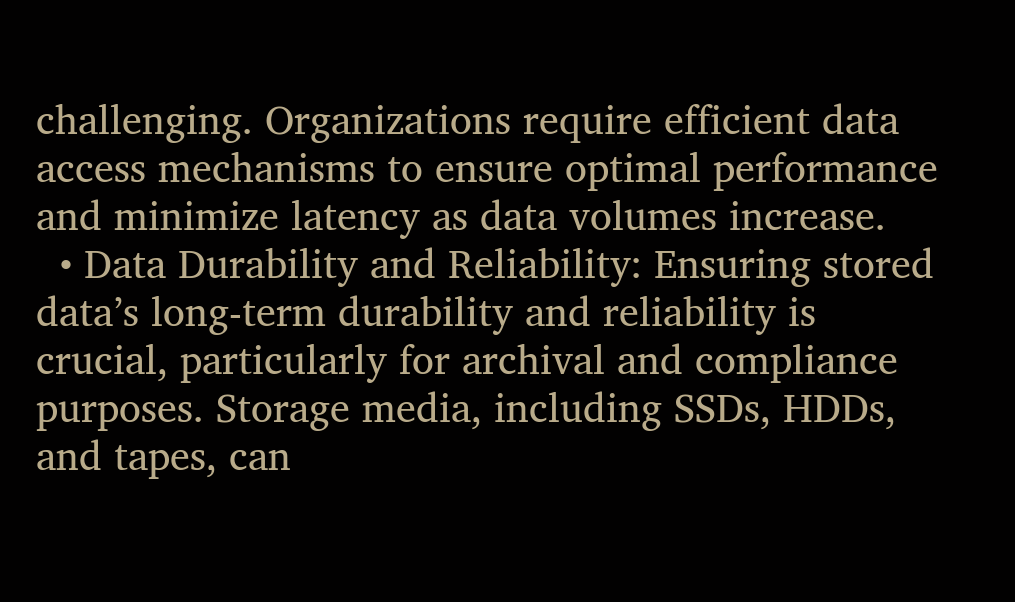challenging. Organizations require efficient data access mechanisms to ensure optimal performance and minimize latency as data volumes increase.
  • Data Durability and Reliability: Ensuring stored data’s long-term durability and reliability is crucial, particularly for archival and compliance purposes. Storage media, including SSDs, HDDs, and tapes, can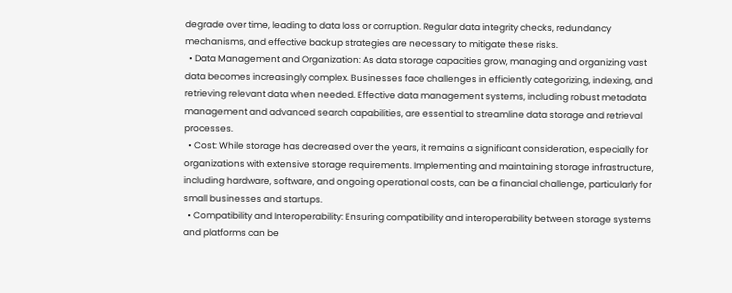degrade over time, leading to data loss or corruption. Regular data integrity checks, redundancy mechanisms, and effective backup strategies are necessary to mitigate these risks.
  • Data Management and Organization: As data storage capacities grow, managing and organizing vast data becomes increasingly complex. Businesses face challenges in efficiently categorizing, indexing, and retrieving relevant data when needed. Effective data management systems, including robust metadata management and advanced search capabilities, are essential to streamline data storage and retrieval processes.
  • Cost: While storage has decreased over the years, it remains a significant consideration, especially for organizations with extensive storage requirements. Implementing and maintaining storage infrastructure, including hardware, software, and ongoing operational costs, can be a financial challenge, particularly for small businesses and startups.
  • Compatibility and Interoperability: Ensuring compatibility and interoperability between storage systems and platforms can be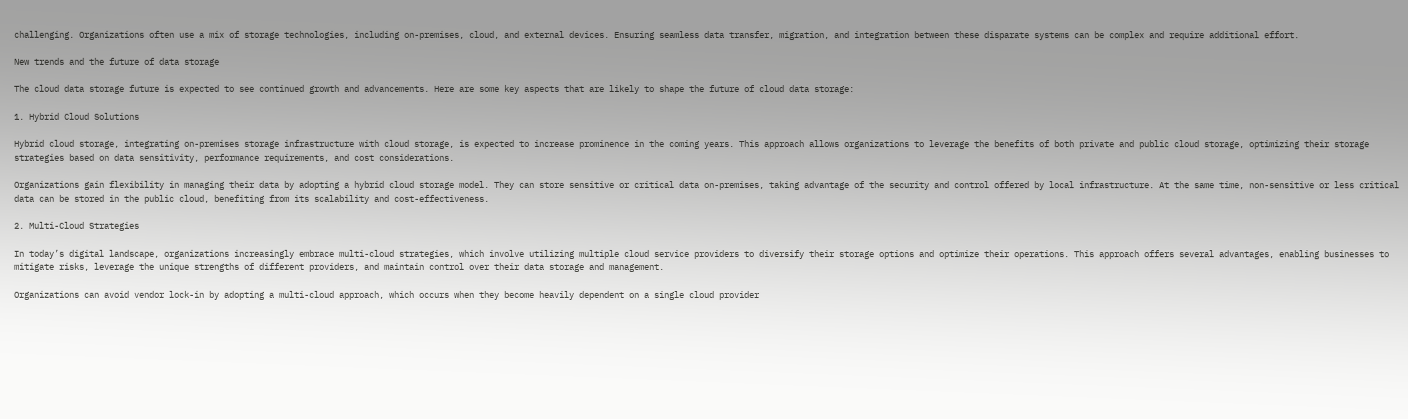challenging. Organizations often use a mix of storage technologies, including on-premises, cloud, and external devices. Ensuring seamless data transfer, migration, and integration between these disparate systems can be complex and require additional effort.

New trends and the future of data storage

The cloud data storage future is expected to see continued growth and advancements. Here are some key aspects that are likely to shape the future of cloud data storage:

1. Hybrid Cloud Solutions

Hybrid cloud storage, integrating on-premises storage infrastructure with cloud storage, is expected to increase prominence in the coming years. This approach allows organizations to leverage the benefits of both private and public cloud storage, optimizing their storage strategies based on data sensitivity, performance requirements, and cost considerations.

Organizations gain flexibility in managing their data by adopting a hybrid cloud storage model. They can store sensitive or critical data on-premises, taking advantage of the security and control offered by local infrastructure. At the same time, non-sensitive or less critical data can be stored in the public cloud, benefiting from its scalability and cost-effectiveness.

2. Multi-Cloud Strategies

In today’s digital landscape, organizations increasingly embrace multi-cloud strategies, which involve utilizing multiple cloud service providers to diversify their storage options and optimize their operations. This approach offers several advantages, enabling businesses to mitigate risks, leverage the unique strengths of different providers, and maintain control over their data storage and management.

Organizations can avoid vendor lock-in by adopting a multi-cloud approach, which occurs when they become heavily dependent on a single cloud provider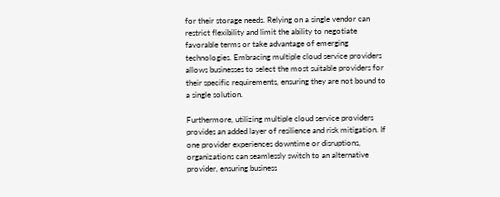for their storage needs. Relying on a single vendor can restrict flexibility and limit the ability to negotiate favorable terms or take advantage of emerging technologies. Embracing multiple cloud service providers allows businesses to select the most suitable providers for their specific requirements, ensuring they are not bound to a single solution.

Furthermore, utilizing multiple cloud service providers provides an added layer of resilience and risk mitigation. If one provider experiences downtime or disruptions, organizations can seamlessly switch to an alternative provider, ensuring business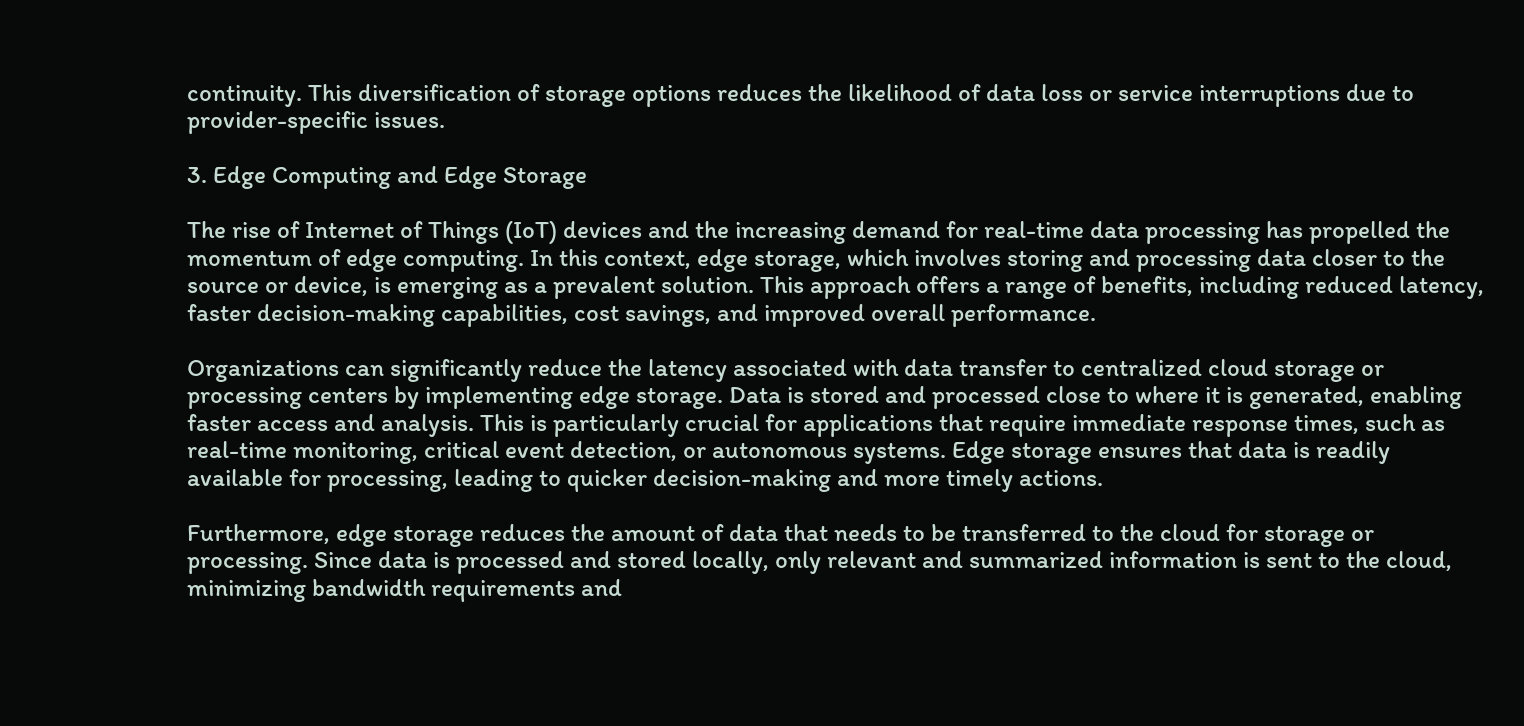continuity. This diversification of storage options reduces the likelihood of data loss or service interruptions due to provider-specific issues.

3. Edge Computing and Edge Storage

The rise of Internet of Things (IoT) devices and the increasing demand for real-time data processing has propelled the momentum of edge computing. In this context, edge storage, which involves storing and processing data closer to the source or device, is emerging as a prevalent solution. This approach offers a range of benefits, including reduced latency, faster decision-making capabilities, cost savings, and improved overall performance.

Organizations can significantly reduce the latency associated with data transfer to centralized cloud storage or processing centers by implementing edge storage. Data is stored and processed close to where it is generated, enabling faster access and analysis. This is particularly crucial for applications that require immediate response times, such as real-time monitoring, critical event detection, or autonomous systems. Edge storage ensures that data is readily available for processing, leading to quicker decision-making and more timely actions.

Furthermore, edge storage reduces the amount of data that needs to be transferred to the cloud for storage or processing. Since data is processed and stored locally, only relevant and summarized information is sent to the cloud, minimizing bandwidth requirements and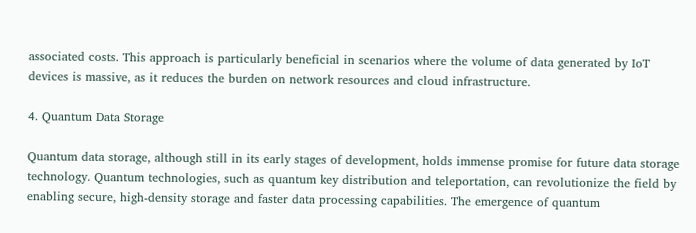associated costs. This approach is particularly beneficial in scenarios where the volume of data generated by IoT devices is massive, as it reduces the burden on network resources and cloud infrastructure.

4. Quantum Data Storage

Quantum data storage, although still in its early stages of development, holds immense promise for future data storage technology. Quantum technologies, such as quantum key distribution and teleportation, can revolutionize the field by enabling secure, high-density storage and faster data processing capabilities. The emergence of quantum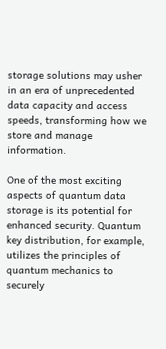storage solutions may usher in an era of unprecedented data capacity and access speeds, transforming how we store and manage information.

One of the most exciting aspects of quantum data storage is its potential for enhanced security. Quantum key distribution, for example, utilizes the principles of quantum mechanics to securely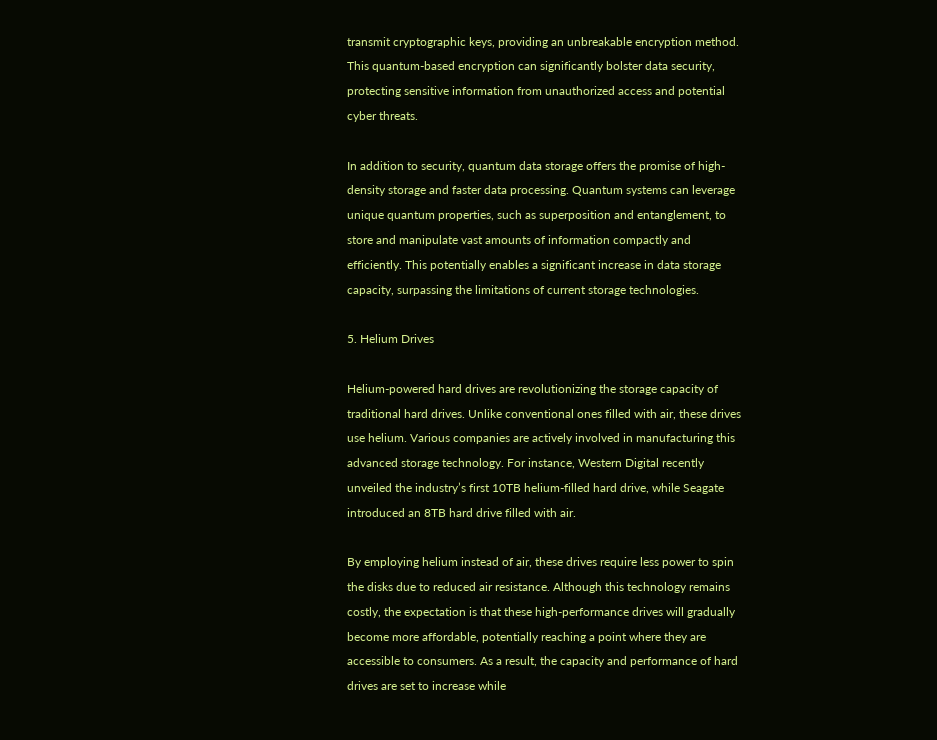transmit cryptographic keys, providing an unbreakable encryption method. This quantum-based encryption can significantly bolster data security, protecting sensitive information from unauthorized access and potential cyber threats.

In addition to security, quantum data storage offers the promise of high-density storage and faster data processing. Quantum systems can leverage unique quantum properties, such as superposition and entanglement, to store and manipulate vast amounts of information compactly and efficiently. This potentially enables a significant increase in data storage capacity, surpassing the limitations of current storage technologies.

5. Helium Drives

Helium-powered hard drives are revolutionizing the storage capacity of traditional hard drives. Unlike conventional ones filled with air, these drives use helium. Various companies are actively involved in manufacturing this advanced storage technology. For instance, Western Digital recently unveiled the industry’s first 10TB helium-filled hard drive, while Seagate introduced an 8TB hard drive filled with air.

By employing helium instead of air, these drives require less power to spin the disks due to reduced air resistance. Although this technology remains costly, the expectation is that these high-performance drives will gradually become more affordable, potentially reaching a point where they are accessible to consumers. As a result, the capacity and performance of hard drives are set to increase while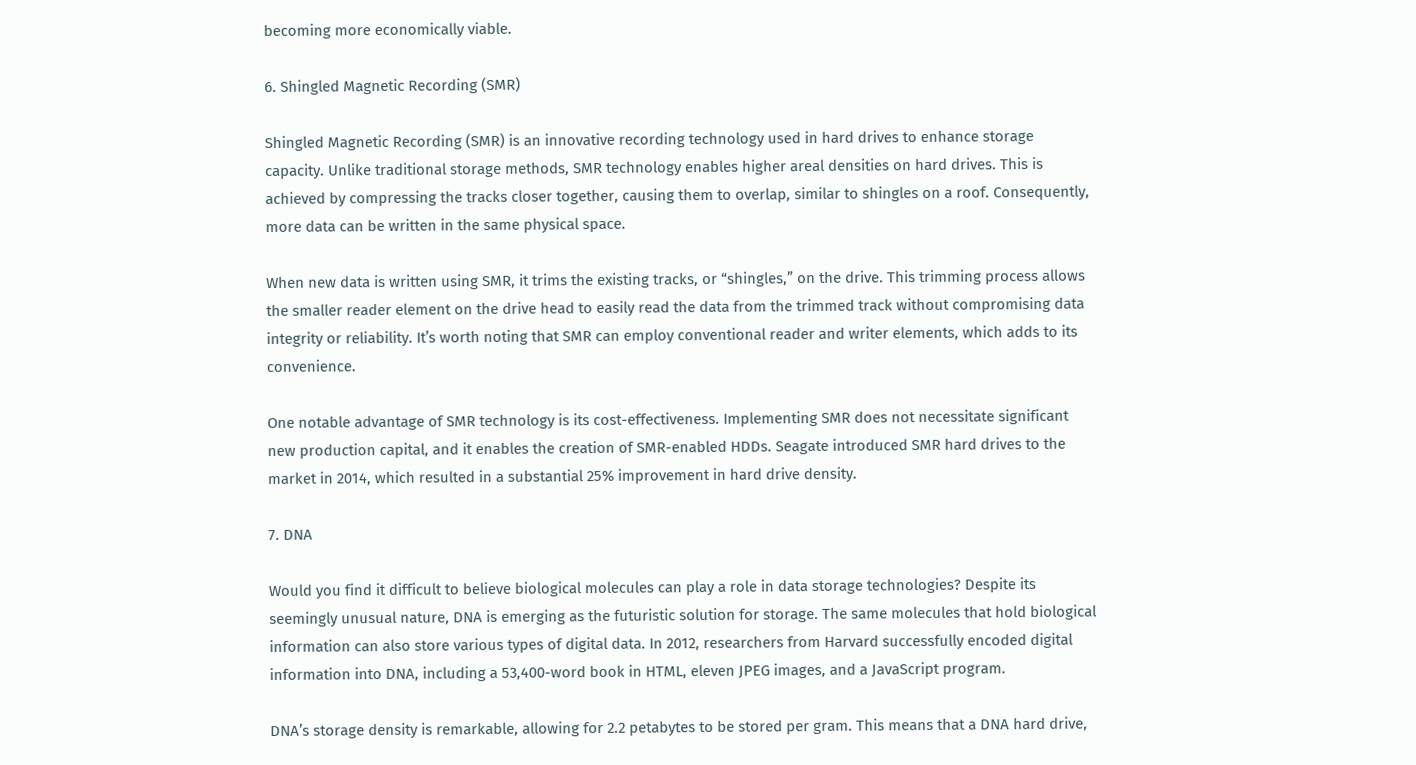becoming more economically viable.

6. Shingled Magnetic Recording (SMR)

Shingled Magnetic Recording (SMR) is an innovative recording technology used in hard drives to enhance storage capacity. Unlike traditional storage methods, SMR technology enables higher areal densities on hard drives. This is achieved by compressing the tracks closer together, causing them to overlap, similar to shingles on a roof. Consequently, more data can be written in the same physical space.

When new data is written using SMR, it trims the existing tracks, or “shingles,” on the drive. This trimming process allows the smaller reader element on the drive head to easily read the data from the trimmed track without compromising data integrity or reliability. It’s worth noting that SMR can employ conventional reader and writer elements, which adds to its convenience.

One notable advantage of SMR technology is its cost-effectiveness. Implementing SMR does not necessitate significant new production capital, and it enables the creation of SMR-enabled HDDs. Seagate introduced SMR hard drives to the market in 2014, which resulted in a substantial 25% improvement in hard drive density.

7. DNA

Would you find it difficult to believe biological molecules can play a role in data storage technologies? Despite its seemingly unusual nature, DNA is emerging as the futuristic solution for storage. The same molecules that hold biological information can also store various types of digital data. In 2012, researchers from Harvard successfully encoded digital information into DNA, including a 53,400-word book in HTML, eleven JPEG images, and a JavaScript program.

DNA’s storage density is remarkable, allowing for 2.2 petabytes to be stored per gram. This means that a DNA hard drive,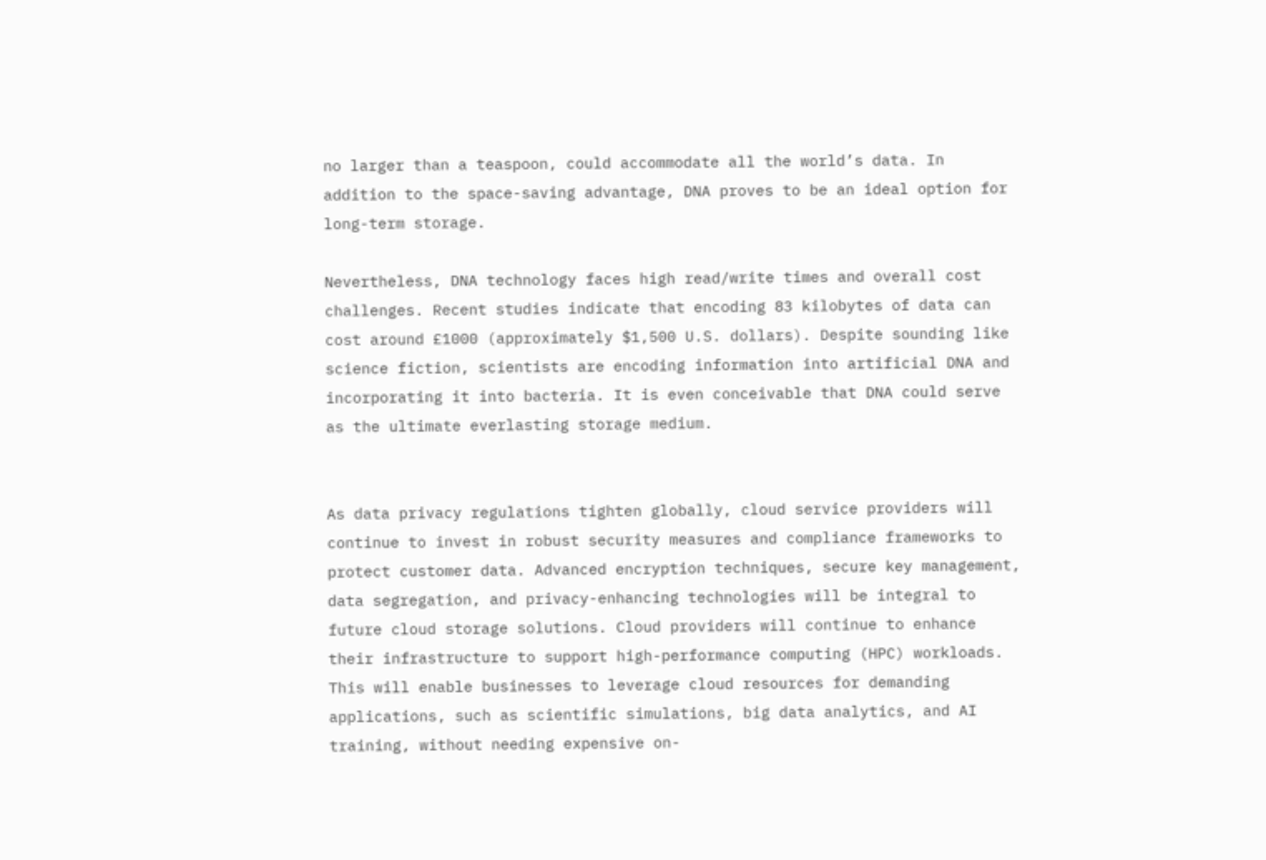no larger than a teaspoon, could accommodate all the world’s data. In addition to the space-saving advantage, DNA proves to be an ideal option for long-term storage.

Nevertheless, DNA technology faces high read/write times and overall cost challenges. Recent studies indicate that encoding 83 kilobytes of data can cost around £1000 (approximately $1,500 U.S. dollars). Despite sounding like science fiction, scientists are encoding information into artificial DNA and incorporating it into bacteria. It is even conceivable that DNA could serve as the ultimate everlasting storage medium.


As data privacy regulations tighten globally, cloud service providers will continue to invest in robust security measures and compliance frameworks to protect customer data. Advanced encryption techniques, secure key management, data segregation, and privacy-enhancing technologies will be integral to future cloud storage solutions. Cloud providers will continue to enhance their infrastructure to support high-performance computing (HPC) workloads. This will enable businesses to leverage cloud resources for demanding applications, such as scientific simulations, big data analytics, and AI training, without needing expensive on-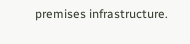premises infrastructure.